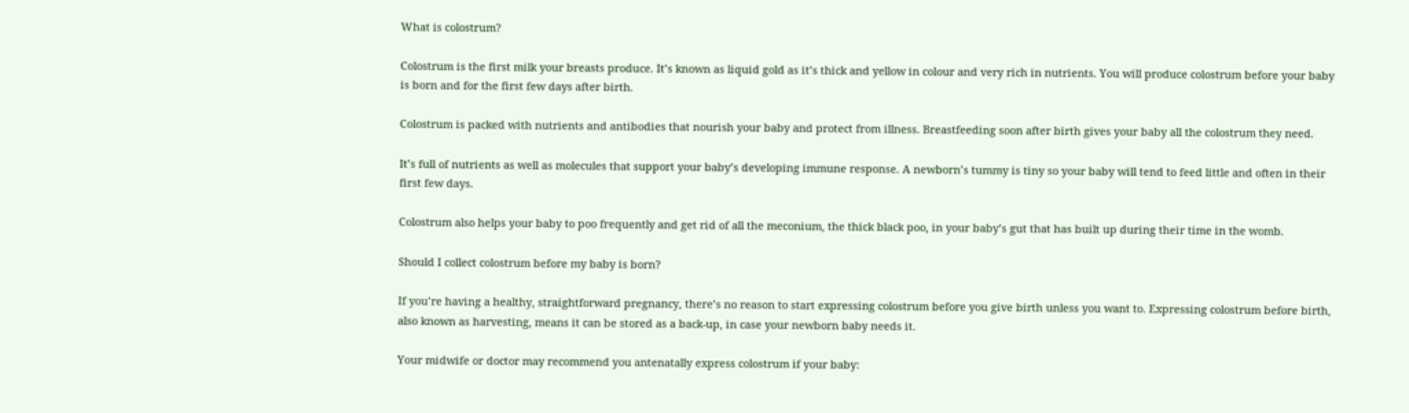What is colostrum?

Colostrum is the first milk your breasts produce. It’s known as liquid gold as it’s thick and yellow in colour and very rich in nutrients. You will produce colostrum before your baby is born and for the first few days after birth.

Colostrum is packed with nutrients and antibodies that nourish your baby and protect from illness. Breastfeeding soon after birth gives your baby all the colostrum they need.

It’s full of nutrients as well as molecules that support your baby’s developing immune response. A newborn’s tummy is tiny so your baby will tend to feed little and often in their first few days.

Colostrum also helps your baby to poo frequently and get rid of all the meconium, the thick black poo, in your baby’s gut that has built up during their time in the womb.

Should I collect colostrum before my baby is born?

If you’re having a healthy, straightforward pregnancy, there’s no reason to start expressing colostrum before you give birth unless you want to. Expressing colostrum before birth, also known as harvesting, means it can be stored as a back-up, in case your newborn baby needs it.

Your midwife or doctor may recommend you antenatally express colostrum if your baby: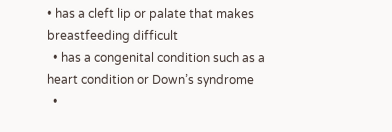• has a cleft lip or palate that makes breastfeeding difficult
  • has a congenital condition such as a heart condition or Down’s syndrome
  •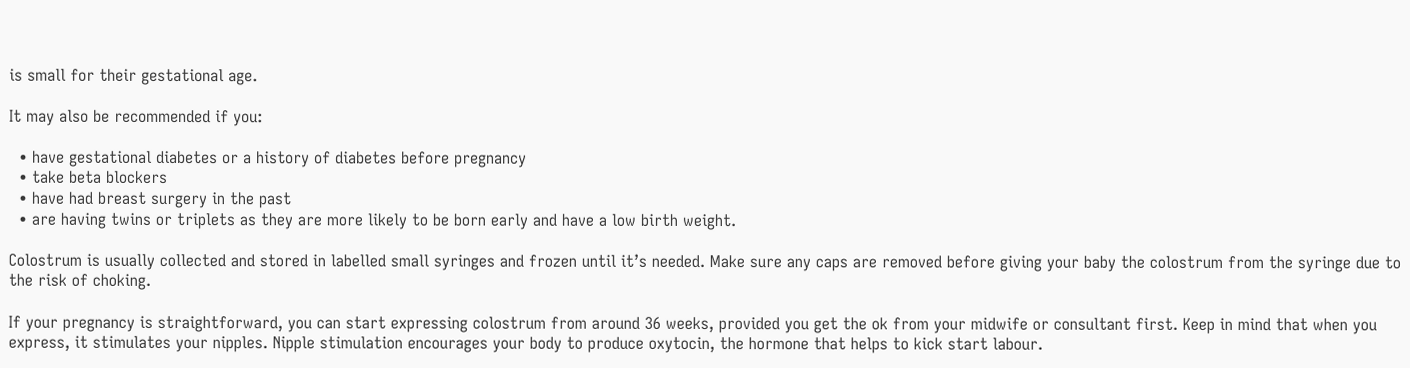is small for their gestational age.

It may also be recommended if you:

  • have gestational diabetes or a history of diabetes before pregnancy
  • take beta blockers
  • have had breast surgery in the past
  • are having twins or triplets as they are more likely to be born early and have a low birth weight.

Colostrum is usually collected and stored in labelled small syringes and frozen until it’s needed. Make sure any caps are removed before giving your baby the colostrum from the syringe due to the risk of choking.

If your pregnancy is straightforward, you can start expressing colostrum from around 36 weeks, provided you get the ok from your midwife or consultant first. Keep in mind that when you express, it stimulates your nipples. Nipple stimulation encourages your body to produce oxytocin, the hormone that helps to kick start labour.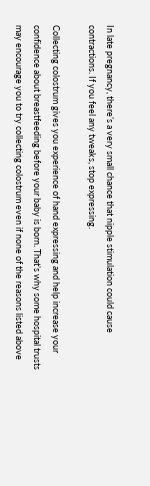In late pregnancy, there’s a very small chance that nipple stimulation could cause contractions. If you feel any tweaks, stop expressing.

Collecting colostrum gives you experience of hand expressing and help increase your confidence about breastfeeding before your baby is born. That’s why some hospital trusts may encourage you to try collecting colostrum even if none of the reasons listed above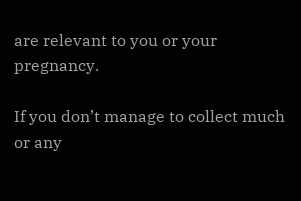are relevant to you or your pregnancy.

If you don’t manage to collect much or any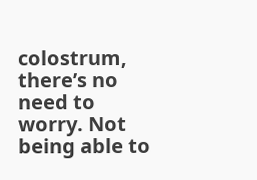colostrum, there’s no need to worry. Not being able to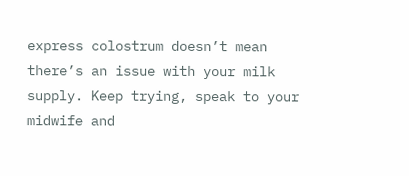express colostrum doesn’t mean there’s an issue with your milk supply. Keep trying, speak to your midwife and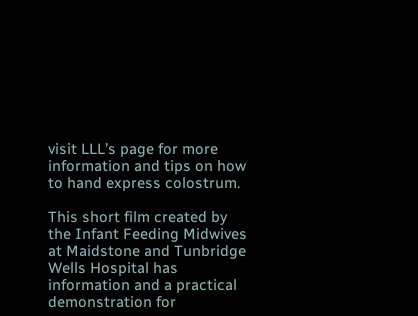visit LLL’s page for more information and tips on how to hand express colostrum.

This short film created by the Infant Feeding Midwives at Maidstone and Tunbridge Wells Hospital has information and a practical demonstration for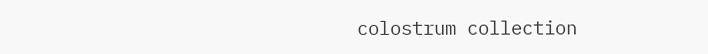colostrum collection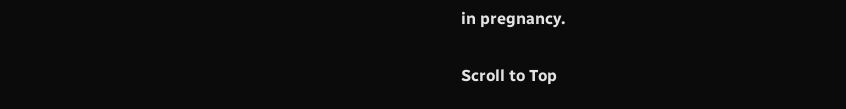in pregnancy.

Scroll to Top